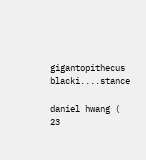gigantopithecus blacki....stance

daniel hwang (
23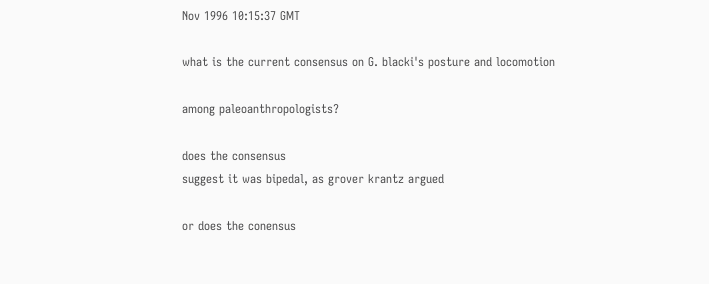Nov 1996 10:15:37 GMT

what is the current consensus on G. blacki's posture and locomotion

among paleoanthropologists?

does the consensus
suggest it was bipedal, as grover krantz argued

or does the conensus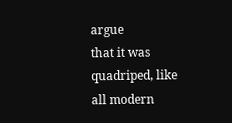argue
that it was quadriped, like all modern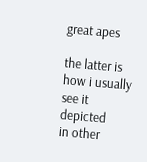great apes

the latter is how i usually see it depicted
in other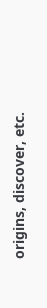origins, discover, etc.